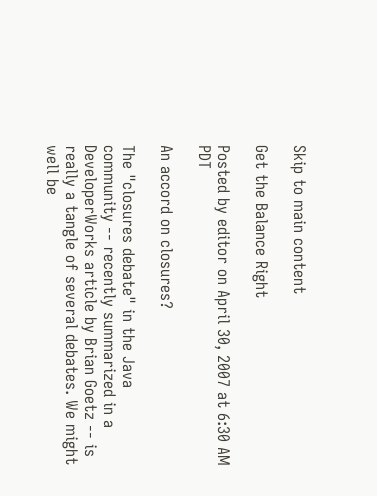Skip to main content

Get the Balance Right

Posted by editor on April 30, 2007 at 6:30 AM PDT

An accord on closures?

The "closures debate" in the Java community -- recently summarized in a DeveloperWorks article by Brian Goetz -- is really a tangle of several debates. We might well be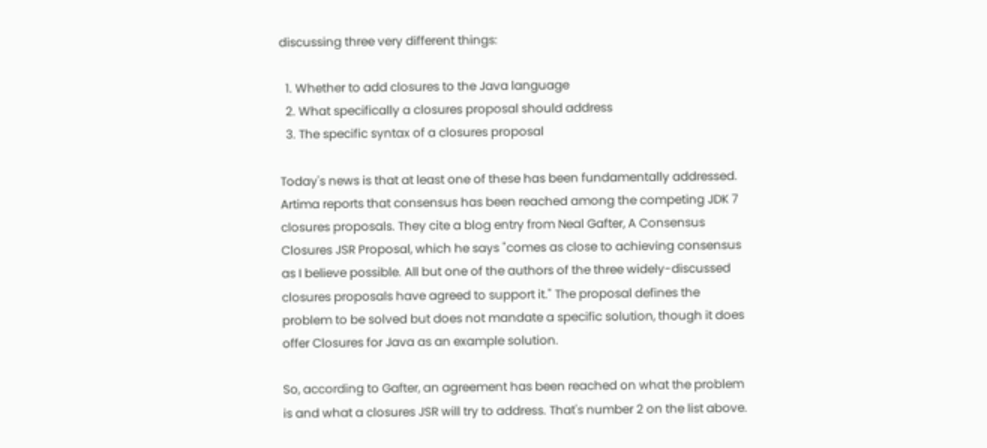discussing three very different things:

  1. Whether to add closures to the Java language
  2. What specifically a closures proposal should address
  3. The specific syntax of a closures proposal

Today's news is that at least one of these has been fundamentally addressed.
Artima reports that consensus has been reached among the competing JDK 7 closures proposals. They cite a blog entry from Neal Gafter, A Consensus Closures JSR Proposal, which he says "comes as close to achieving consensus as I believe possible. All but one of the authors of the three widely-discussed closures proposals have agreed to support it." The proposal defines the problem to be solved but does not mandate a specific solution, though it does offer Closures for Java as an example solution.

So, according to Gafter, an agreement has been reached on what the problem is and what a closures JSR will try to address. That's number 2 on the list above.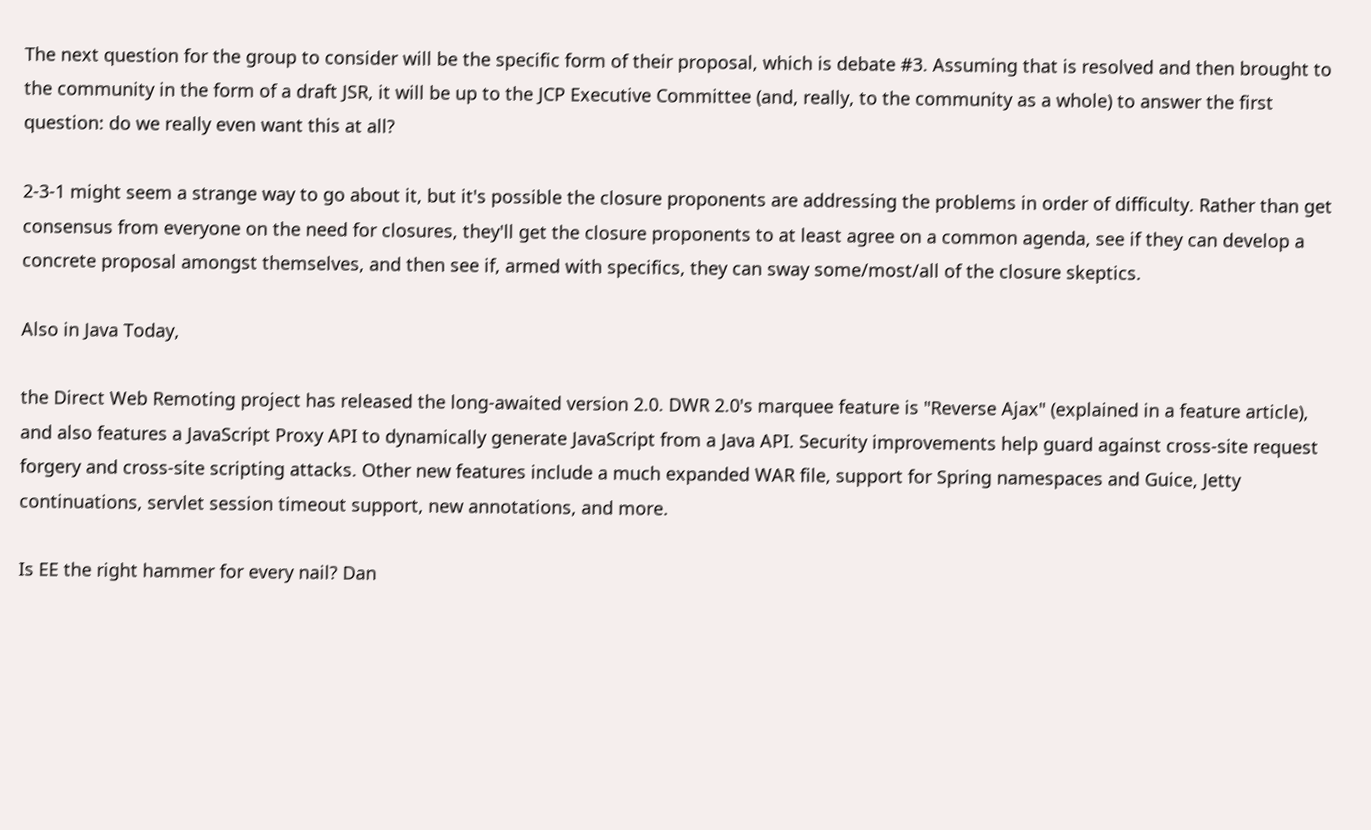The next question for the group to consider will be the specific form of their proposal, which is debate #3. Assuming that is resolved and then brought to the community in the form of a draft JSR, it will be up to the JCP Executive Committee (and, really, to the community as a whole) to answer the first question: do we really even want this at all?

2-3-1 might seem a strange way to go about it, but it's possible the closure proponents are addressing the problems in order of difficulty. Rather than get consensus from everyone on the need for closures, they'll get the closure proponents to at least agree on a common agenda, see if they can develop a concrete proposal amongst themselves, and then see if, armed with specifics, they can sway some/most/all of the closure skeptics.

Also in Java Today,

the Direct Web Remoting project has released the long-awaited version 2.0. DWR 2.0's marquee feature is "Reverse Ajax" (explained in a feature article), and also features a JavaScript Proxy API to dynamically generate JavaScript from a Java API. Security improvements help guard against cross-site request forgery and cross-site scripting attacks. Other new features include a much expanded WAR file, support for Spring namespaces and Guice, Jetty continuations, servlet session timeout support, new annotations, and more.

Is EE the right hammer for every nail? Dan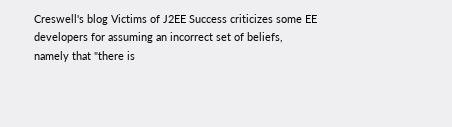Creswell's blog Victims of J2EE Success criticizes some EE developers for assuming an incorrect set of beliefs, namely that "there is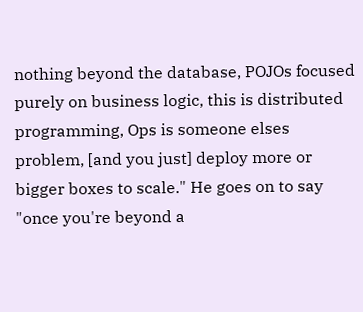nothing beyond the database, POJOs focused purely on business logic, this is distributed programming, Ops is someone elses problem, [and you just] deploy more or bigger boxes to scale." He goes on to say "once you're beyond a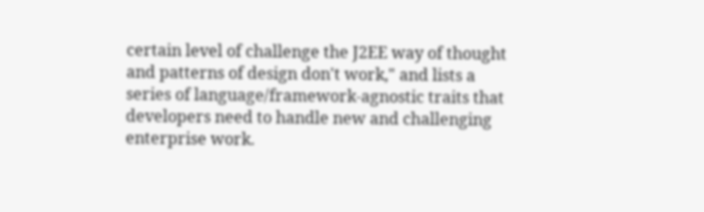certain level of challenge the J2EE way of thought and patterns of design don't work," and lists a series of language/framework-agnostic traits that developers need to handle new and challenging enterprise work.